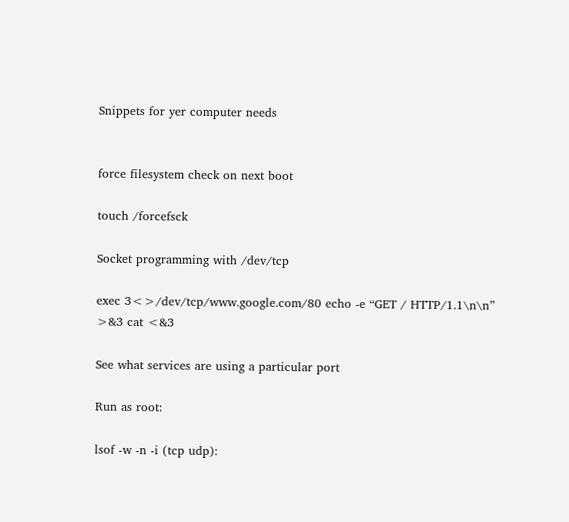Snippets for yer computer needs


force filesystem check on next boot

touch /forcefsck

Socket programming with /dev/tcp

exec 3<>/dev/tcp/www.google.com/80 echo -e “GET / HTTP/1.1\n\n” >&3 cat <&3

See what services are using a particular port

Run as root:

lsof -w -n -i (tcp udp):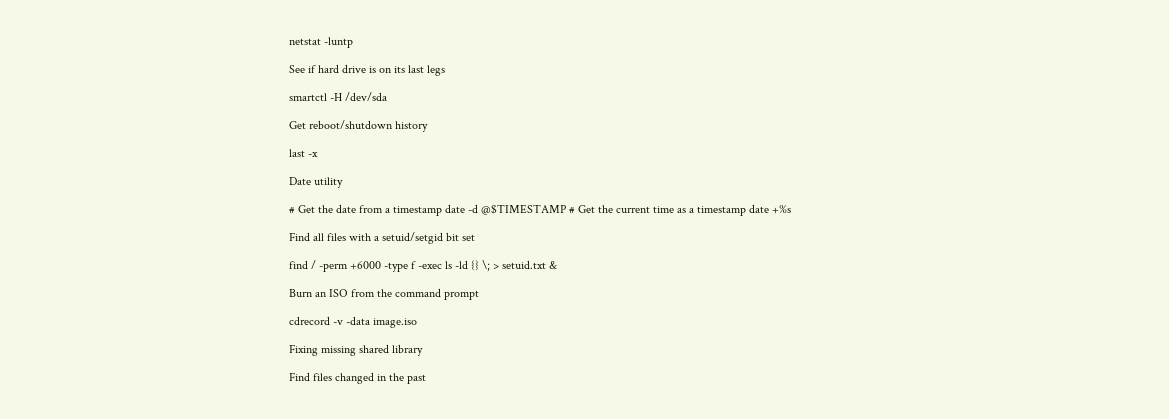netstat -luntp

See if hard drive is on its last legs

smartctl -H /dev/sda

Get reboot/shutdown history

last -x

Date utility

# Get the date from a timestamp date -d @$TIMESTAMP # Get the current time as a timestamp date +%s

Find all files with a setuid/setgid bit set

find / -perm +6000 -type f -exec ls -ld {} \; > setuid.txt &

Burn an ISO from the command prompt

cdrecord -v -data image.iso

Fixing missing shared library

Find files changed in the past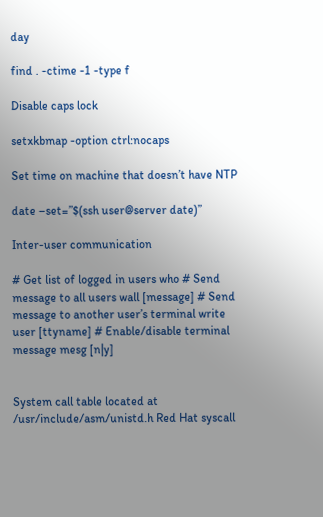day

find . -ctime -1 -type f

Disable caps lock

setxkbmap -option ctrl:nocaps

Set time on machine that doesn’t have NTP

date –set=”$(ssh user@server date)”

Inter-user communication

# Get list of logged in users who # Send message to all users wall [message] # Send message to another user’s terminal write user [ttyname] # Enable/disable terminal message mesg [n|y]


System call table located at /usr/include/asm/unistd.h Red Hat syscall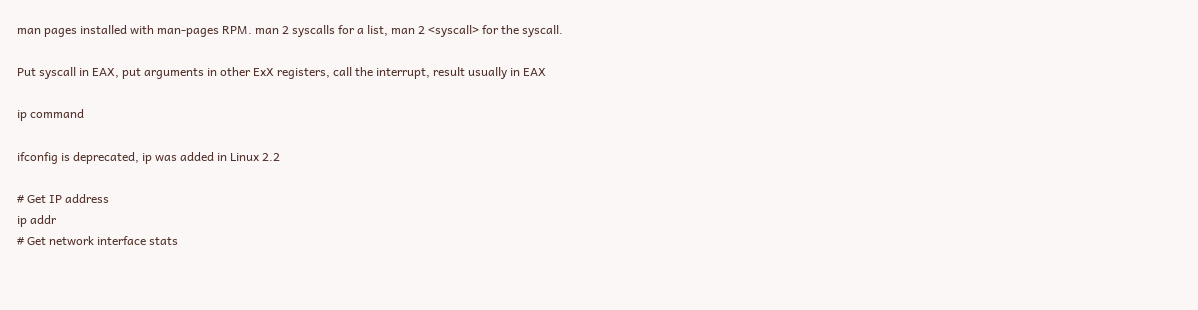man pages installed with man-pages RPM. man 2 syscalls for a list, man 2 <syscall> for the syscall.

Put syscall in EAX, put arguments in other ExX registers, call the interrupt, result usually in EAX

ip command

ifconfig is deprecated, ip was added in Linux 2.2

# Get IP address
ip addr
# Get network interface stats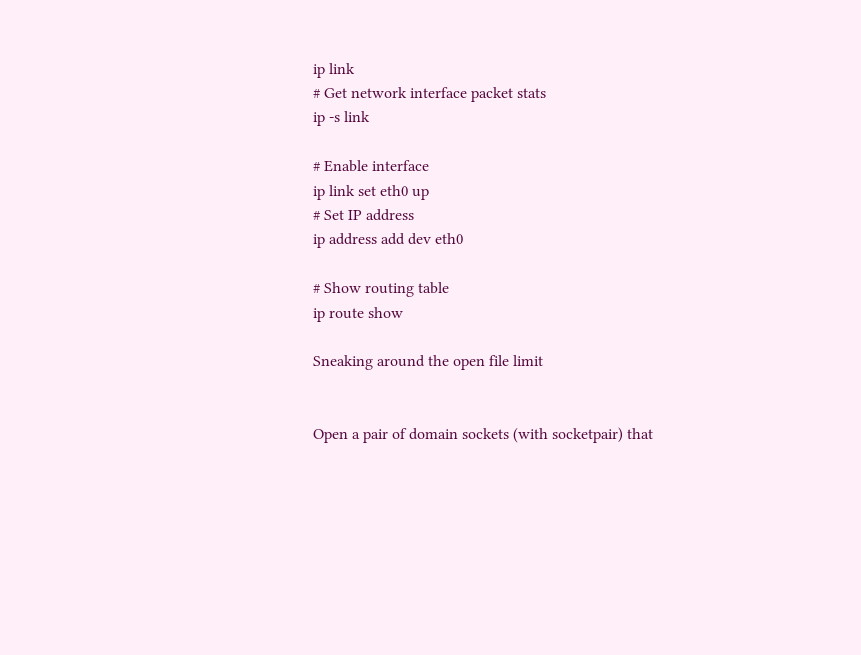ip link
# Get network interface packet stats
ip -s link

# Enable interface
ip link set eth0 up
# Set IP address
ip address add dev eth0

# Show routing table
ip route show

Sneaking around the open file limit


Open a pair of domain sockets (with socketpair) that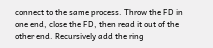connect to the same process. Throw the FD in one end, close the FD, then read it out of the other end. Recursively add the ring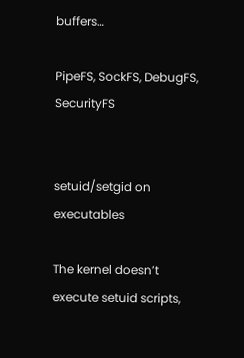buffers…

PipeFS, SockFS, DebugFS, SecurityFS


setuid/setgid on executables

The kernel doesn’t execute setuid scripts,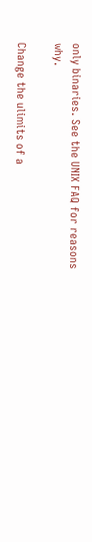only binaries. See the UNIX FAQ for reasons why.

Change the ulimits of a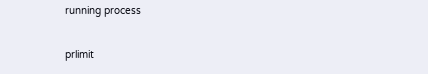running process

prlimit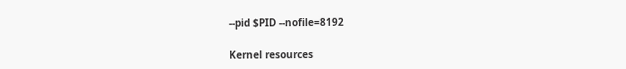--pid $PID --nofile=8192

Kernel resources